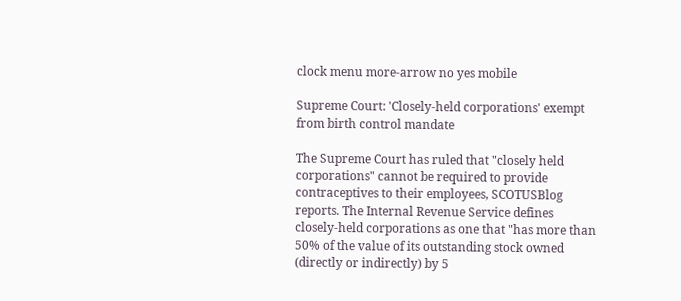clock menu more-arrow no yes mobile

Supreme Court: 'Closely-held corporations' exempt from birth control mandate

The Supreme Court has ruled that "closely held corporations" cannot be required to provide contraceptives to their employees, SCOTUSBlog reports. The Internal Revenue Service defines closely-held corporations as one that "has more than 50% of the value of its outstanding stock owned (directly or indirectly) by 5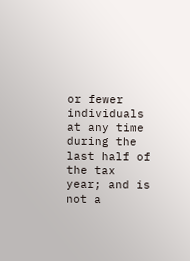or fewer individuals at any time during the last half of the tax year; and is not a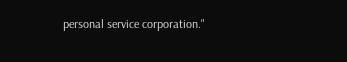personal service corporation."